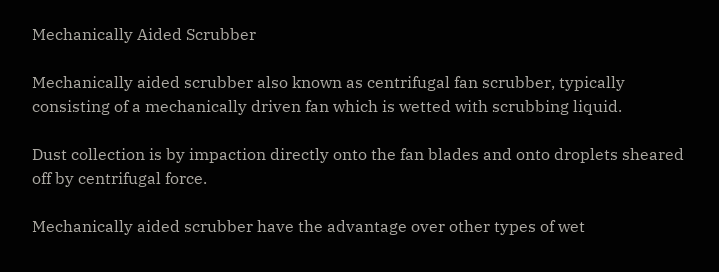Mechanically Aided Scrubber

Mechanically aided scrubber also known as centrifugal fan scrubber, typically consisting of a mechanically driven fan which is wetted with scrubbing liquid.

Dust collection is by impaction directly onto the fan blades and onto droplets sheared off by centrifugal force.

Mechanically aided scrubber have the advantage over other types of wet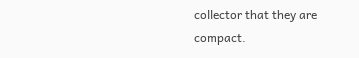collector that they are compact.